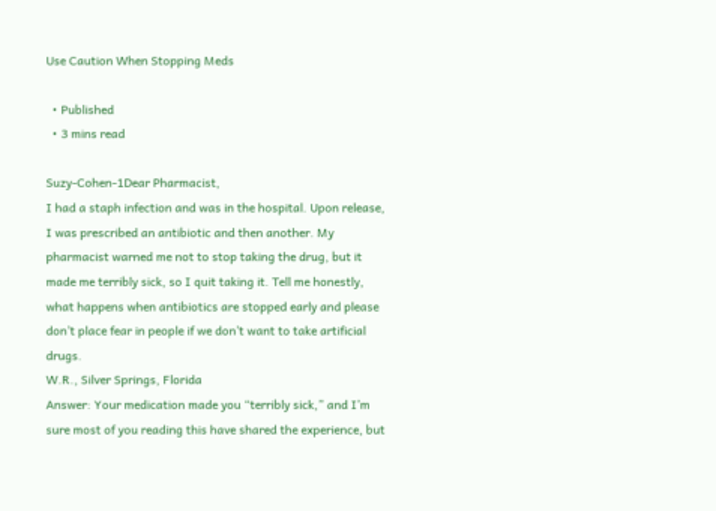Use Caution When Stopping Meds

  • Published
  • 3 mins read

Suzy-Cohen-1Dear Pharmacist,
I had a staph infection and was in the hospital. Upon release, I was prescribed an antibiotic and then another. My pharmacist warned me not to stop taking the drug, but it made me terribly sick, so I quit taking it. Tell me honestly, what happens when antibiotics are stopped early and please don’t place fear in people if we don’t want to take artificial drugs.
W.R., Silver Springs, Florida
Answer: Your medication made you “terribly sick,” and I’m sure most of you reading this have shared the experience, but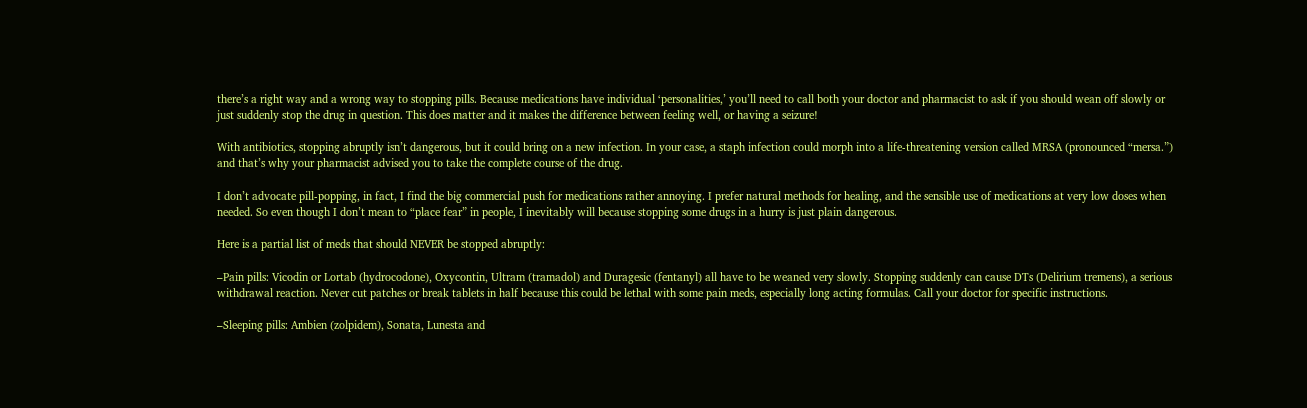there’s a right way and a wrong way to stopping pills. Because medications have individual ‘personalities,’ you’ll need to call both your doctor and pharmacist to ask if you should wean off slowly or just suddenly stop the drug in question. This does matter and it makes the difference between feeling well, or having a seizure!

With antibiotics, stopping abruptly isn’t dangerous, but it could bring on a new infection. In your case, a staph infection could morph into a life-threatening version called MRSA (pronounced “mersa.”) and that’s why your pharmacist advised you to take the complete course of the drug.

I don’t advocate pill-popping, in fact, I find the big commercial push for medications rather annoying. I prefer natural methods for healing, and the sensible use of medications at very low doses when needed. So even though I don’t mean to “place fear” in people, I inevitably will because stopping some drugs in a hurry is just plain dangerous.

Here is a partial list of meds that should NEVER be stopped abruptly:

–Pain pills: Vicodin or Lortab (hydrocodone), Oxycontin, Ultram (tramadol) and Duragesic (fentanyl) all have to be weaned very slowly. Stopping suddenly can cause DTs (Delirium tremens), a serious withdrawal reaction. Never cut patches or break tablets in half because this could be lethal with some pain meds, especially long acting formulas. Call your doctor for specific instructions.

–Sleeping pills: Ambien (zolpidem), Sonata, Lunesta and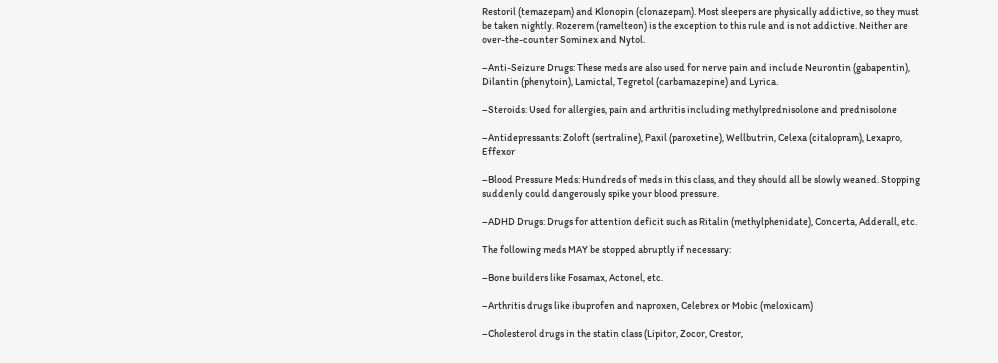Restoril (temazepam) and Klonopin (clonazepam). Most sleepers are physically addictive, so they must be taken nightly. Rozerem (ramelteon) is the exception to this rule and is not addictive. Neither are over-the-counter Sominex and Nytol.

–Anti-Seizure Drugs: These meds are also used for nerve pain and include Neurontin (gabapentin), Dilantin (phenytoin), Lamictal, Tegretol (carbamazepine) and Lyrica.

–Steroids: Used for allergies, pain and arthritis including methylprednisolone and prednisolone

–Antidepressants: Zoloft (sertraline), Paxil (paroxetine), Wellbutrin, Celexa (citalopram), Lexapro, Effexor

–Blood Pressure Meds: Hundreds of meds in this class, and they should all be slowly weaned. Stopping suddenly could dangerously spike your blood pressure.

–ADHD Drugs: Drugs for attention deficit such as Ritalin (methylphenidate), Concerta, Adderall, etc.

The following meds MAY be stopped abruptly if necessary:

–Bone builders like Fosamax, Actonel, etc.

–Arthritis drugs like ibuprofen and naproxen, Celebrex or Mobic (meloxicam)

–Cholesterol drugs in the statin class (Lipitor, Zocor, Crestor,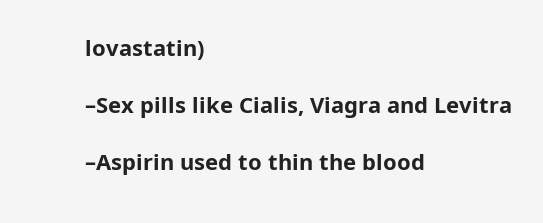lovastatin)

–Sex pills like Cialis, Viagra and Levitra

–Aspirin used to thin the blood